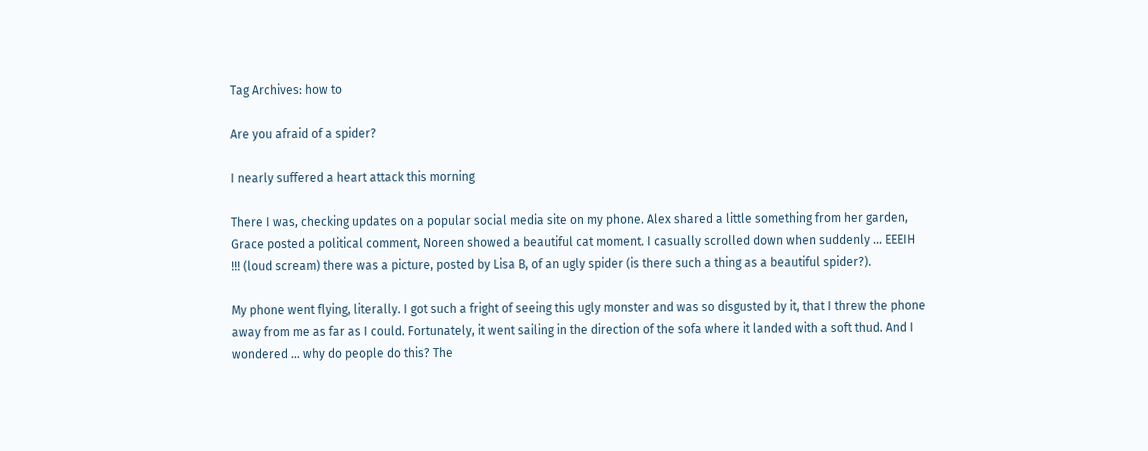Tag Archives: how to

Are you afraid of a spider?

I nearly suffered a heart attack this morning

There I was, checking updates on a popular social media site on my phone. Alex shared a little something from her garden, Grace posted a political comment, Noreen showed a beautiful cat moment. I casually scrolled down when suddenly … EEEIH !!! (loud scream) there was a picture, posted by Lisa B, of an ugly spider (is there such a thing as a beautiful spider?).

My phone went flying, literally. I got such a fright of seeing this ugly monster and was so disgusted by it, that I threw the phone away from me as far as I could. Fortunately, it went sailing in the direction of the sofa where it landed with a soft thud. And I wondered … why do people do this? The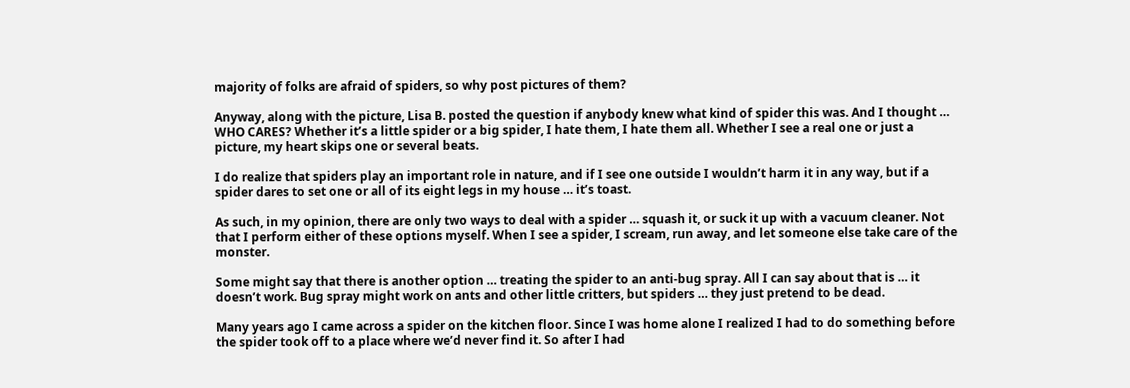majority of folks are afraid of spiders, so why post pictures of them?

Anyway, along with the picture, Lisa B. posted the question if anybody knew what kind of spider this was. And I thought … WHO CARES? Whether it’s a little spider or a big spider, I hate them, I hate them all. Whether I see a real one or just a picture, my heart skips one or several beats.

I do realize that spiders play an important role in nature, and if I see one outside I wouldn’t harm it in any way, but if a spider dares to set one or all of its eight legs in my house … it’s toast.

As such, in my opinion, there are only two ways to deal with a spider … squash it, or suck it up with a vacuum cleaner. Not that I perform either of these options myself. When I see a spider, I scream, run away, and let someone else take care of the monster.

Some might say that there is another option … treating the spider to an anti-bug spray. All I can say about that is … it doesn’t work. Bug spray might work on ants and other little critters, but spiders … they just pretend to be dead.

Many years ago I came across a spider on the kitchen floor. Since I was home alone I realized I had to do something before the spider took off to a place where we’d never find it. So after I had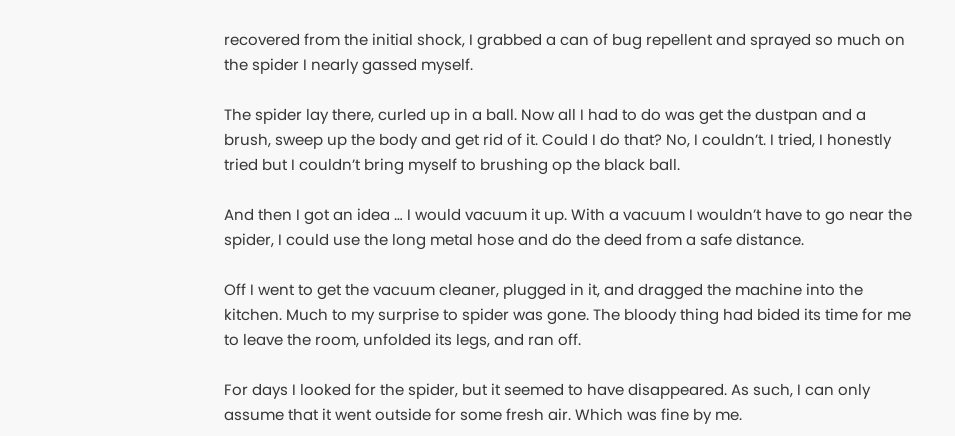recovered from the initial shock, I grabbed a can of bug repellent and sprayed so much on the spider I nearly gassed myself.

The spider lay there, curled up in a ball. Now all I had to do was get the dustpan and a brush, sweep up the body and get rid of it. Could I do that? No, I couldn’t. I tried, I honestly tried but I couldn’t bring myself to brushing op the black ball.

And then I got an idea … I would vacuum it up. With a vacuum I wouldn’t have to go near the spider, I could use the long metal hose and do the deed from a safe distance.

Off I went to get the vacuum cleaner, plugged in it, and dragged the machine into the kitchen. Much to my surprise to spider was gone. The bloody thing had bided its time for me to leave the room, unfolded its legs, and ran off.

For days I looked for the spider, but it seemed to have disappeared. As such, I can only assume that it went outside for some fresh air. Which was fine by me.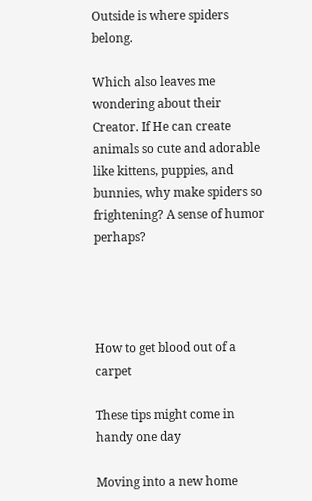Outside is where spiders belong.

Which also leaves me wondering about their Creator. If He can create animals so cute and adorable like kittens, puppies, and bunnies, why make spiders so frightening? A sense of humor perhaps?




How to get blood out of a carpet

These tips might come in handy one day

Moving into a new home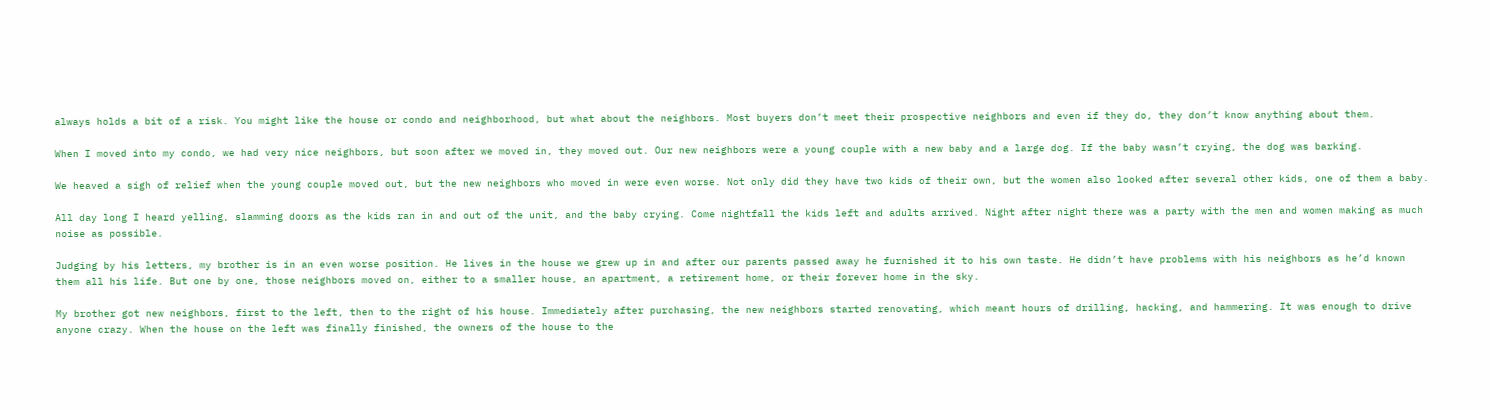always holds a bit of a risk. You might like the house or condo and neighborhood, but what about the neighbors. Most buyers don’t meet their prospective neighbors and even if they do, they don’t know anything about them.

When I moved into my condo, we had very nice neighbors, but soon after we moved in, they moved out. Our new neighbors were a young couple with a new baby and a large dog. If the baby wasn’t crying, the dog was barking.

We heaved a sigh of relief when the young couple moved out, but the new neighbors who moved in were even worse. Not only did they have two kids of their own, but the women also looked after several other kids, one of them a baby.

All day long I heard yelling, slamming doors as the kids ran in and out of the unit, and the baby crying. Come nightfall the kids left and adults arrived. Night after night there was a party with the men and women making as much noise as possible.

Judging by his letters, my brother is in an even worse position. He lives in the house we grew up in and after our parents passed away he furnished it to his own taste. He didn’t have problems with his neighbors as he’d known them all his life. But one by one, those neighbors moved on, either to a smaller house, an apartment, a retirement home, or their forever home in the sky.

My brother got new neighbors, first to the left, then to the right of his house. Immediately after purchasing, the new neighbors started renovating, which meant hours of drilling, hacking, and hammering. It was enough to drive anyone crazy. When the house on the left was finally finished, the owners of the house to the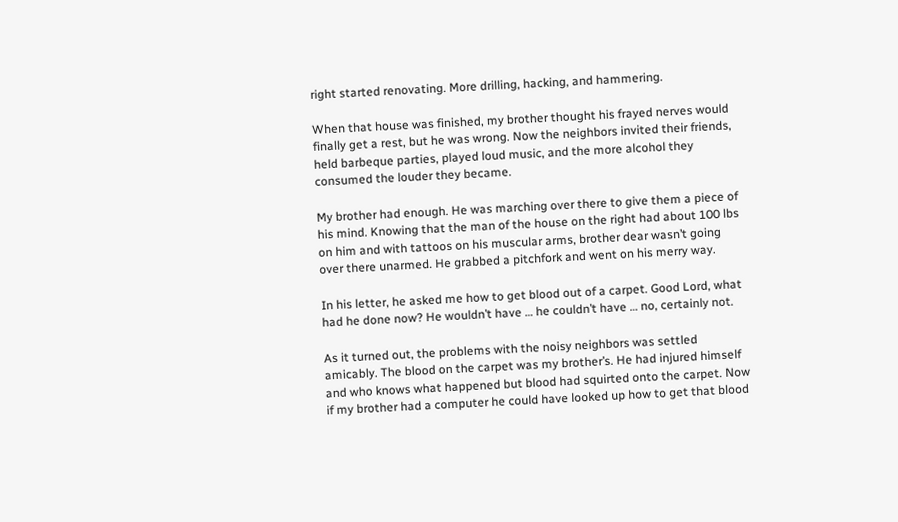right started renovating. More drilling, hacking, and hammering.

When that house was finished, my brother thought his frayed nerves would finally get a rest, but he was wrong. Now the neighbors invited their friends, held barbeque parties, played loud music, and the more alcohol they consumed the louder they became.

My brother had enough. He was marching over there to give them a piece of his mind. Knowing that the man of the house on the right had about 100 lbs on him and with tattoos on his muscular arms, brother dear wasn’t going over there unarmed. He grabbed a pitchfork and went on his merry way.

In his letter, he asked me how to get blood out of a carpet. Good Lord, what had he done now? He wouldn’t have … he couldn’t have … no, certainly not.

As it turned out, the problems with the noisy neighbors was settled amicably. The blood on the carpet was my brother’s. He had injured himself and who knows what happened but blood had squirted onto the carpet. Now if my brother had a computer he could have looked up how to get that blood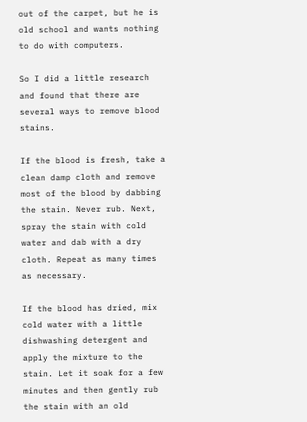out of the carpet, but he is old school and wants nothing to do with computers.

So I did a little research and found that there are several ways to remove blood stains.

If the blood is fresh, take a clean damp cloth and remove most of the blood by dabbing the stain. Never rub. Next, spray the stain with cold water and dab with a dry cloth. Repeat as many times as necessary.

If the blood has dried, mix cold water with a little dishwashing detergent and apply the mixture to the stain. Let it soak for a few minutes and then gently rub the stain with an old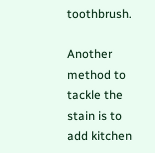toothbrush.

Another method to tackle the stain is to add kitchen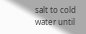salt to cold water until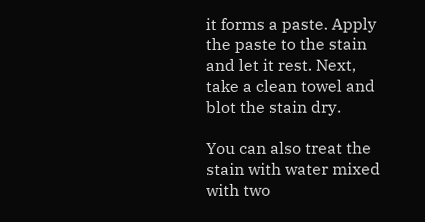it forms a paste. Apply the paste to the stain and let it rest. Next, take a clean towel and blot the stain dry.

You can also treat the stain with water mixed with two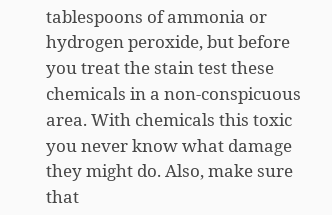tablespoons of ammonia or hydrogen peroxide, but before you treat the stain test these chemicals in a non-conspicuous area. With chemicals this toxic you never know what damage they might do. Also, make sure that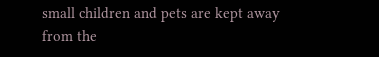small children and pets are kept away from the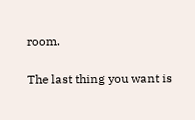room.

The last thing you want is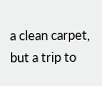a clean carpet, but a trip to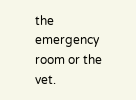the emergency room or the vet.